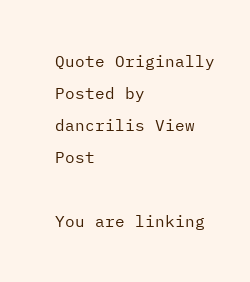Quote Originally Posted by dancrilis View Post

You are linking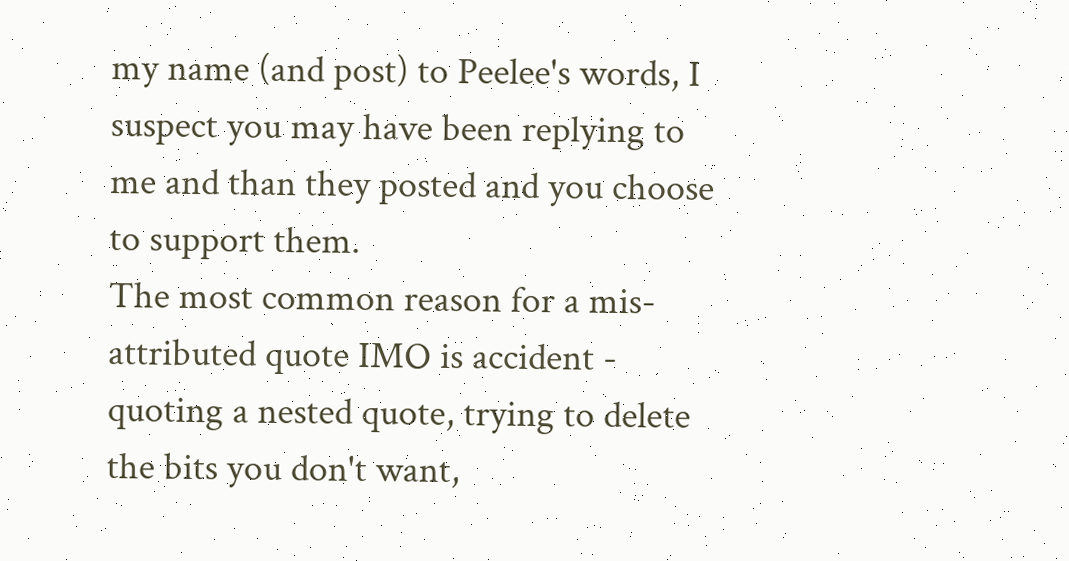my name (and post) to Peelee's words, I suspect you may have been replying to me and than they posted and you choose to support them.
The most common reason for a mis-attributed quote IMO is accident - quoting a nested quote, trying to delete the bits you don't want,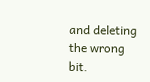and deleting the wrong bit.